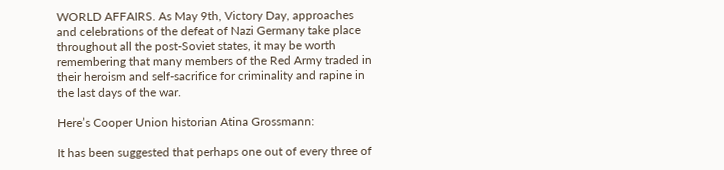WORLD AFFAIRS. As May 9th, Victory Day, approaches and celebrations of the defeat of Nazi Germany take place throughout all the post-Soviet states, it may be worth remembering that many members of the Red Army traded in their heroism and self-sacrifice for criminality and rapine in the last days of the war.

Here’s Cooper Union historian Atina Grossmann:

It has been suggested that perhaps one out of every three of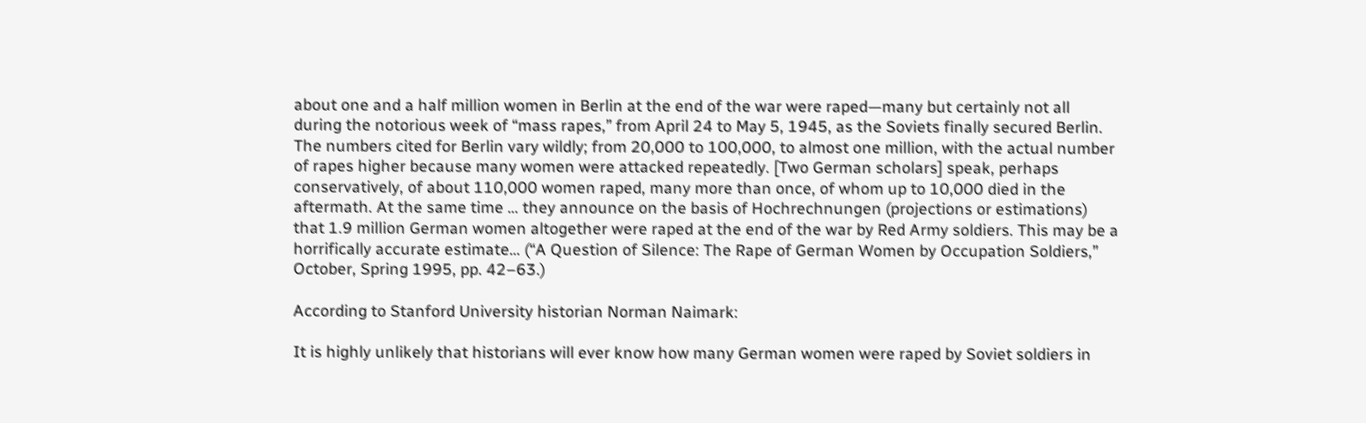about one and a half million women in Berlin at the end of the war were raped—many but certainly not all during the notorious week of “mass rapes,” from April 24 to May 5, 1945, as the Soviets finally secured Berlin. The numbers cited for Berlin vary wildly; from 20,000 to 100,000, to almost one million, with the actual number of rapes higher because many women were attacked repeatedly. [Two German scholars] speak, perhaps conservatively, of about 110,000 women raped, many more than once, of whom up to 10,000 died in the aftermath. At the same time … they announce on the basis of Hochrechnungen (projections or estimations) that 1.9 million German women altogether were raped at the end of the war by Red Army soldiers. This may be a horrifically accurate estimate… (“A Question of Silence: The Rape of German Women by Occupation Soldiers,” October, Spring 1995, pp. 42–63.)

According to Stanford University historian Norman Naimark:

It is highly unlikely that historians will ever know how many German women were raped by Soviet soldiers in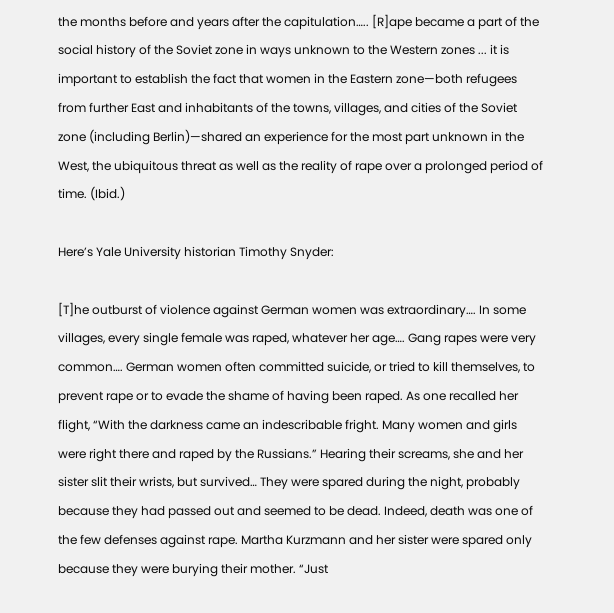the months before and years after the capitulation….. [R]ape became a part of the social history of the Soviet zone in ways unknown to the Western zones ... it is important to establish the fact that women in the Eastern zone—both refugees from further East and inhabitants of the towns, villages, and cities of the Soviet zone (including Berlin)—shared an experience for the most part unknown in the West, the ubiquitous threat as well as the reality of rape over a prolonged period of time. (Ibid.)

Here’s Yale University historian Timothy Snyder:

[T]he outburst of violence against German women was extraordinary…. In some villages, every single female was raped, whatever her age…. Gang rapes were very common…. German women often committed suicide, or tried to kill themselves, to prevent rape or to evade the shame of having been raped. As one recalled her flight, “With the darkness came an indescribable fright. Many women and girls were right there and raped by the Russians.” Hearing their screams, she and her sister slit their wrists, but survived… They were spared during the night, probably because they had passed out and seemed to be dead. Indeed, death was one of the few defenses against rape. Martha Kurzmann and her sister were spared only because they were burying their mother. “Just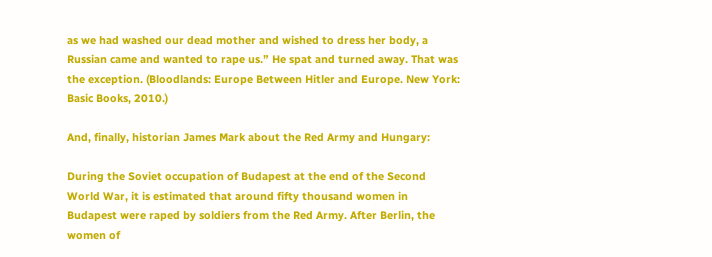as we had washed our dead mother and wished to dress her body, a Russian came and wanted to rape us.” He spat and turned away. That was the exception. (Bloodlands: Europe Between Hitler and Europe. New York: Basic Books, 2010.)

And, finally, historian James Mark about the Red Army and Hungary:

During the Soviet occupation of Budapest at the end of the Second World War, it is estimated that around fifty thousand women in Budapest were raped by soldiers from the Red Army. After Berlin, the women of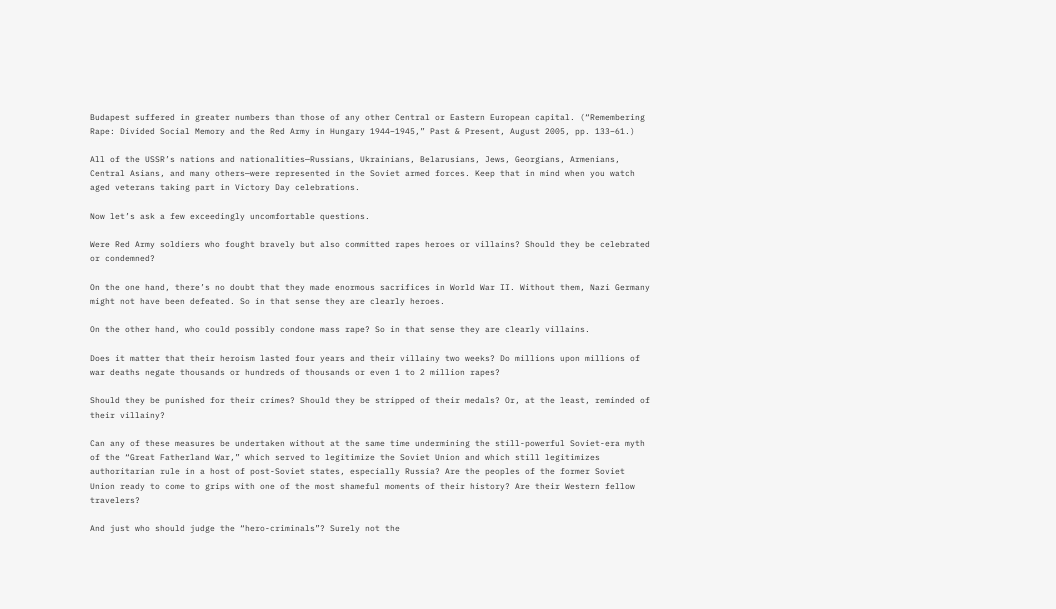Budapest suffered in greater numbers than those of any other Central or Eastern European capital. (“Remembering Rape: Divided Social Memory and the Red Army in Hungary 1944–1945,” Past & Present, August 2005, pp. 133–61.)

All of the USSR’s nations and nationalities—Russians, Ukrainians, Belarusians, Jews, Georgians, Armenians, Central Asians, and many others—were represented in the Soviet armed forces. Keep that in mind when you watch aged veterans taking part in Victory Day celebrations.

Now let’s ask a few exceedingly uncomfortable questions.

Were Red Army soldiers who fought bravely but also committed rapes heroes or villains? Should they be celebrated or condemned?

On the one hand, there’s no doubt that they made enormous sacrifices in World War II. Without them, Nazi Germany might not have been defeated. So in that sense they are clearly heroes.

On the other hand, who could possibly condone mass rape? So in that sense they are clearly villains.

Does it matter that their heroism lasted four years and their villainy two weeks? Do millions upon millions of war deaths negate thousands or hundreds of thousands or even 1 to 2 million rapes?

Should they be punished for their crimes? Should they be stripped of their medals? Or, at the least, reminded of their villainy?

Can any of these measures be undertaken without at the same time undermining the still-powerful Soviet-era myth of the “Great Fatherland War,” which served to legitimize the Soviet Union and which still legitimizes authoritarian rule in a host of post-Soviet states, especially Russia? Are the peoples of the former Soviet Union ready to come to grips with one of the most shameful moments of their history? Are their Western fellow travelers?

And just who should judge the “hero-criminals”? Surely not the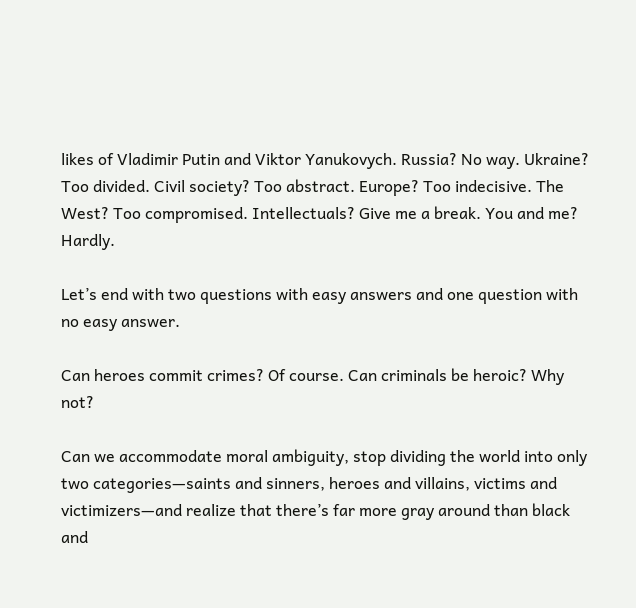likes of Vladimir Putin and Viktor Yanukovych. Russia? No way. Ukraine? Too divided. Civil society? Too abstract. Europe? Too indecisive. The West? Too compromised. Intellectuals? Give me a break. You and me? Hardly.

Let’s end with two questions with easy answers and one question with no easy answer.

Can heroes commit crimes? Of course. Can criminals be heroic? Why not?

Can we accommodate moral ambiguity, stop dividing the world into only two categories—saints and sinners, heroes and villains, victims and victimizers—and realize that there’s far more gray around than black and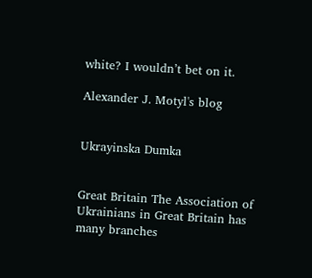white? I wouldn’t bet on it.

Alexander J. Motyl's blog


Ukrayinska Dumka


Great Britain The Association of Ukrainians in Great Britain has many branches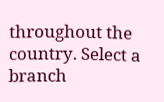throughout the country. Select a branch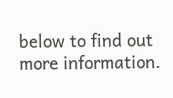below to find out more information.